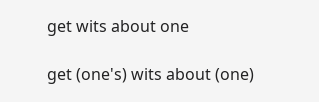get wits about one

get (one's) wits about (one)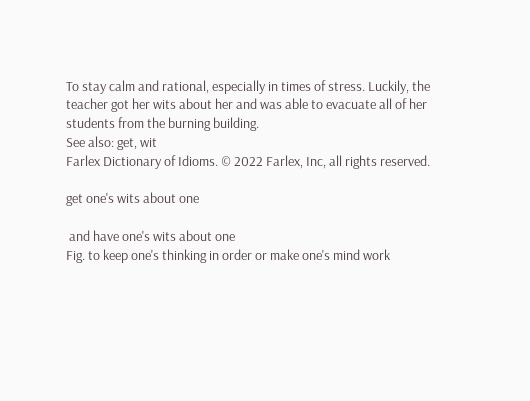To stay calm and rational, especially in times of stress. Luckily, the teacher got her wits about her and was able to evacuate all of her students from the burning building.
See also: get, wit
Farlex Dictionary of Idioms. © 2022 Farlex, Inc, all rights reserved.

get one's wits about one

 and have one's wits about one
Fig. to keep one's thinking in order or make one's mind work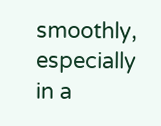smoothly, especially in a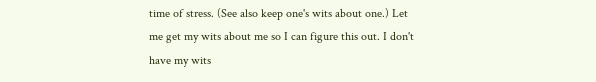time of stress. (See also keep one's wits about one.) Let me get my wits about me so I can figure this out. I don't have my wits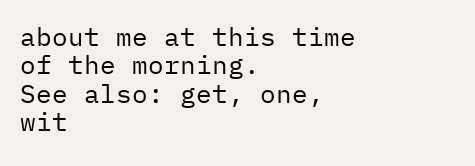about me at this time of the morning.
See also: get, one, wit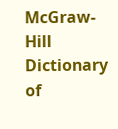McGraw-Hill Dictionary of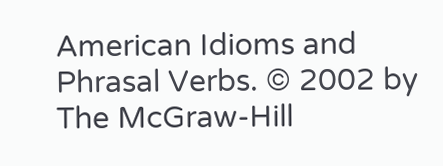American Idioms and Phrasal Verbs. © 2002 by The McGraw-Hill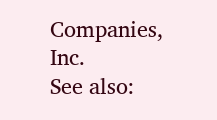Companies, Inc.
See also: